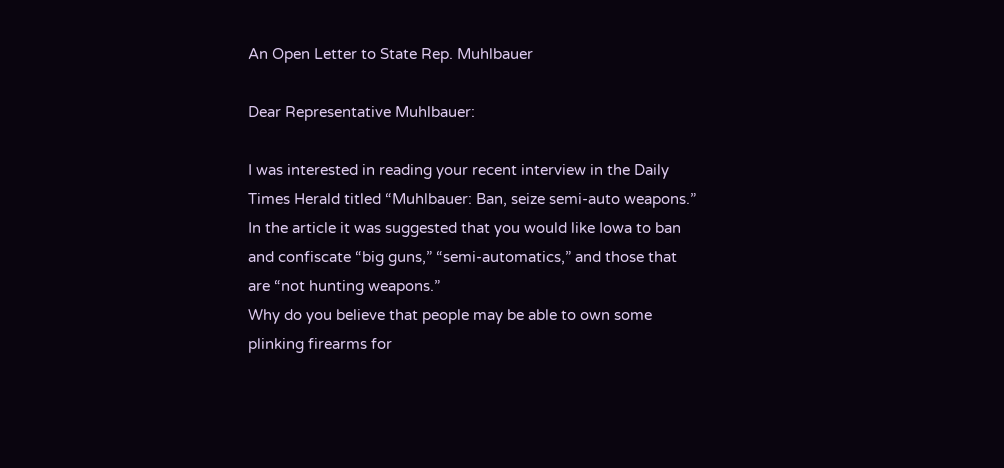An Open Letter to State Rep. Muhlbauer

Dear Representative Muhlbauer:

I was interested in reading your recent interview in the Daily Times Herald titled “Muhlbauer: Ban, seize semi-auto weapons.” In the article it was suggested that you would like Iowa to ban and confiscate “big guns,” “semi-automatics,” and those that are “not hunting weapons.”
Why do you believe that people may be able to own some plinking firearms for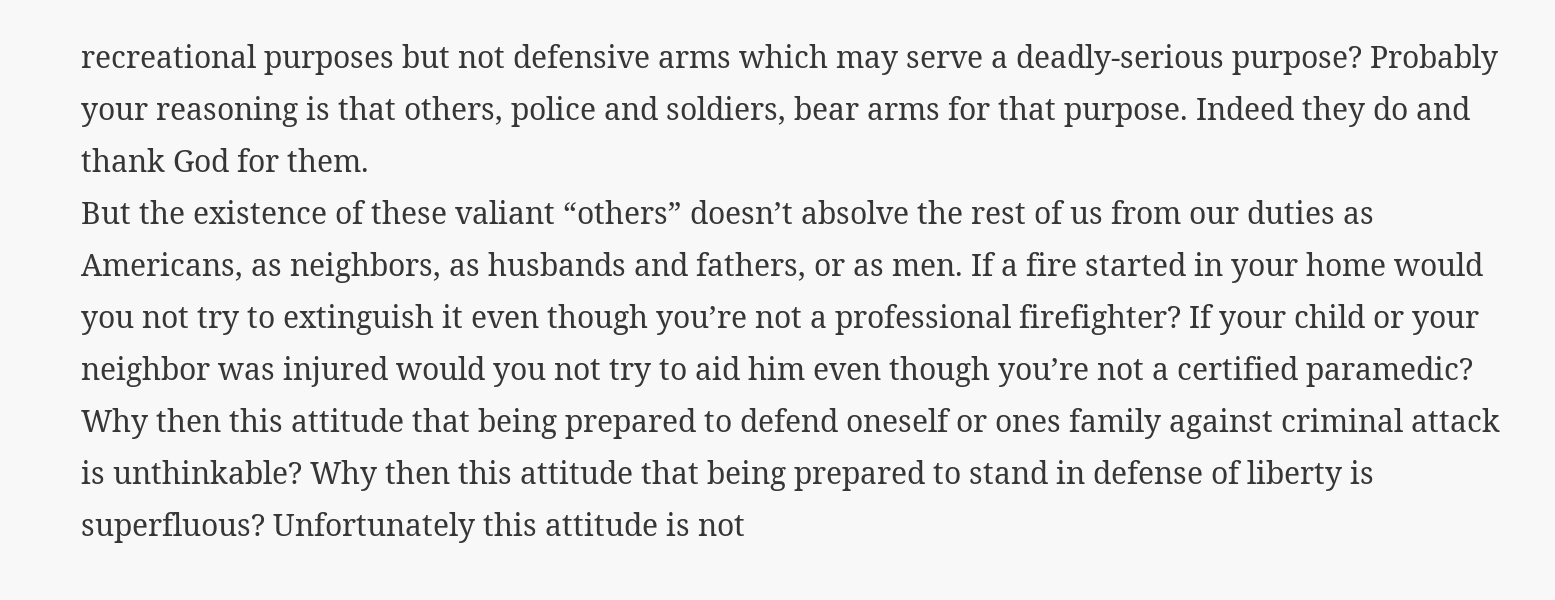recreational purposes but not defensive arms which may serve a deadly-serious purpose? Probably your reasoning is that others, police and soldiers, bear arms for that purpose. Indeed they do and thank God for them.
But the existence of these valiant “others” doesn’t absolve the rest of us from our duties as Americans, as neighbors, as husbands and fathers, or as men. If a fire started in your home would you not try to extinguish it even though you’re not a professional firefighter? If your child or your neighbor was injured would you not try to aid him even though you’re not a certified paramedic?
Why then this attitude that being prepared to defend oneself or ones family against criminal attack is unthinkable? Why then this attitude that being prepared to stand in defense of liberty is superfluous? Unfortunately this attitude is not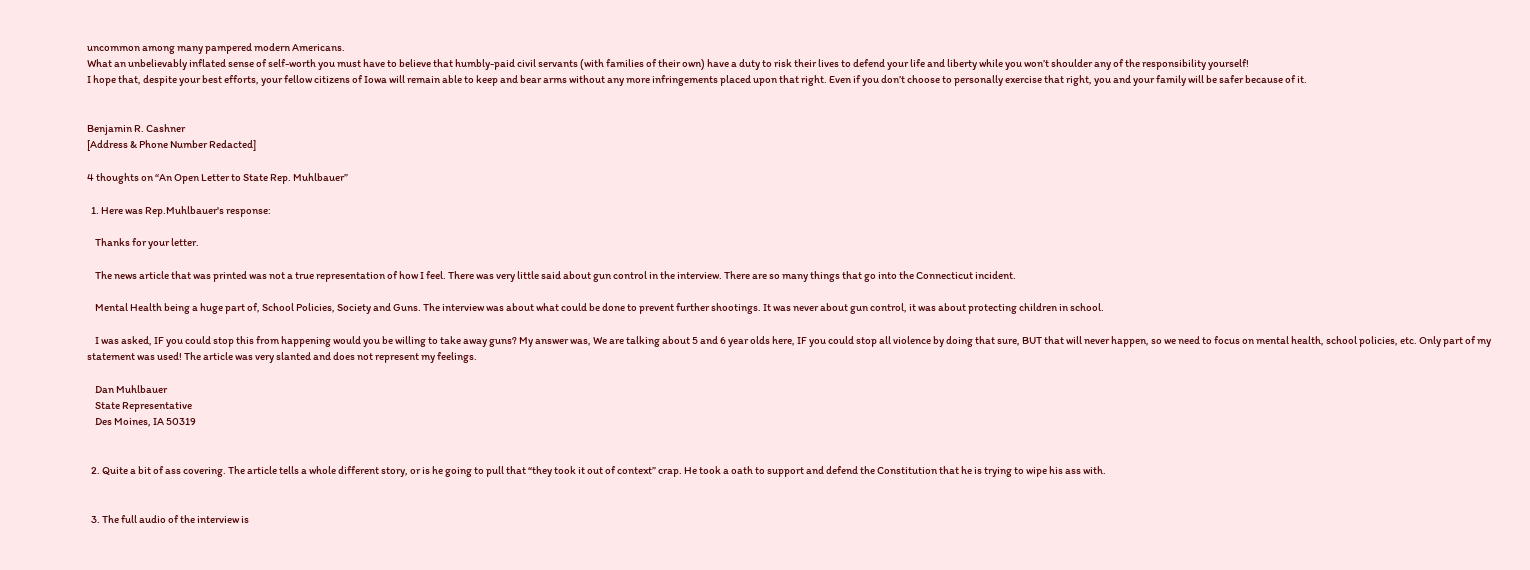uncommon among many pampered modern Americans.
What an unbelievably inflated sense of self-worth you must have to believe that humbly-paid civil servants (with families of their own) have a duty to risk their lives to defend your life and liberty while you won’t shoulder any of the responsibility yourself!
I hope that, despite your best efforts, your fellow citizens of Iowa will remain able to keep and bear arms without any more infringements placed upon that right. Even if you don’t choose to personally exercise that right, you and your family will be safer because of it.


Benjamin R. Cashner
[Address & Phone Number Redacted]

4 thoughts on “An Open Letter to State Rep. Muhlbauer”

  1. Here was Rep.Muhlbauer's response:

    Thanks for your letter.

    The news article that was printed was not a true representation of how I feel. There was very little said about gun control in the interview. There are so many things that go into the Connecticut incident.

    Mental Health being a huge part of, School Policies, Society and Guns. The interview was about what could be done to prevent further shootings. It was never about gun control, it was about protecting children in school.

    I was asked, IF you could stop this from happening would you be willing to take away guns? My answer was, We are talking about 5 and 6 year olds here, IF you could stop all violence by doing that sure, BUT that will never happen, so we need to focus on mental health, school policies, etc. Only part of my statement was used! The article was very slanted and does not represent my feelings.

    Dan Muhlbauer
    State Representative
    Des Moines, IA 50319


  2. Quite a bit of ass covering. The article tells a whole different story, or is he going to pull that “they took it out of context” crap. He took a oath to support and defend the Constitution that he is trying to wipe his ass with.


  3. The full audio of the interview is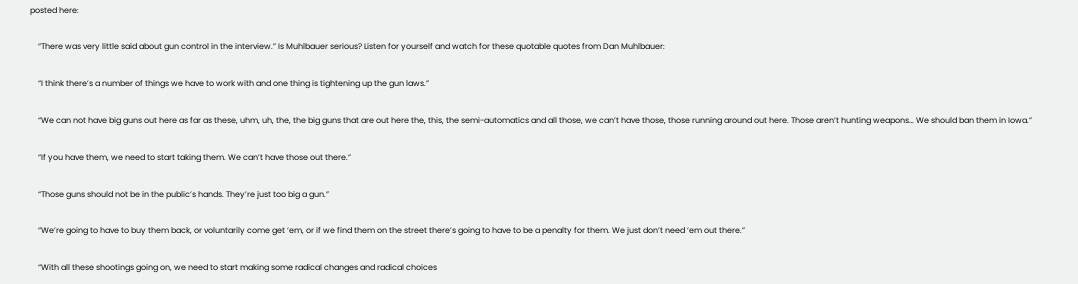posted here:

    “There was very little said about gun control in the interview.” Is Muhlbauer serious? Listen for yourself and watch for these quotable quotes from Dan Muhlbauer:

    “I think there’s a number of things we have to work with and one thing is tightening up the gun laws.”

    “We can not have big guns out here as far as these, uhm, uh, the, the big guns that are out here the, this, the semi-automatics and all those, we can’t have those, those running around out here. Those aren’t hunting weapons… We should ban them in Iowa.”

    “If you have them, we need to start taking them. We can’t have those out there.”

    “Those guns should not be in the public’s hands. They’re just too big a gun.”

    “We’re going to have to buy them back, or voluntarily come get ‘em, or if we find them on the street there’s going to have to be a penalty for them. We just don’t need ‘em out there.”

    “With all these shootings going on, we need to start making some radical changes and radical choices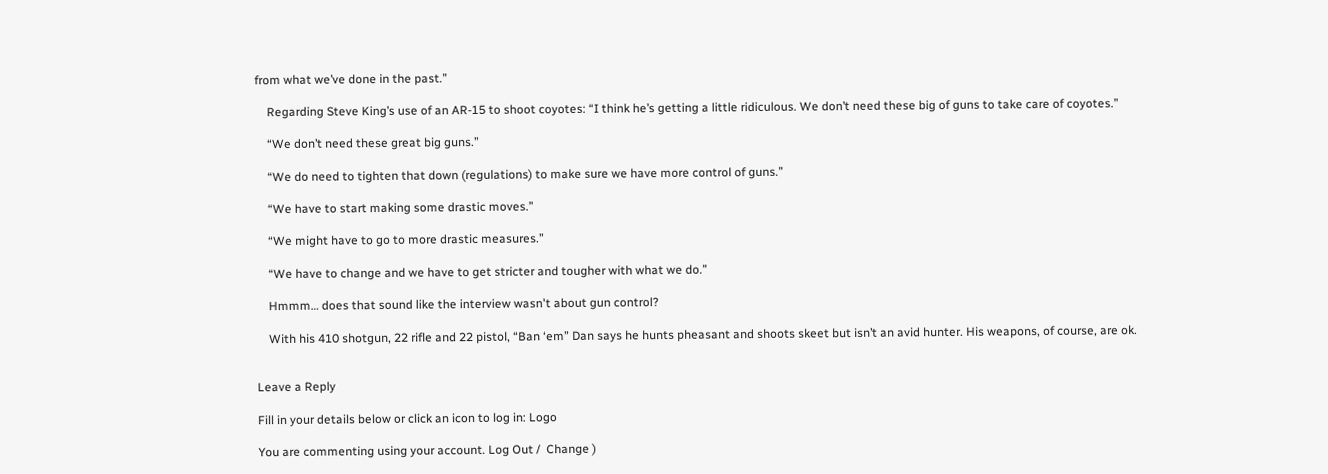from what we’ve done in the past.”

    Regarding Steve King’s use of an AR-15 to shoot coyotes: “I think he’s getting a little ridiculous. We don’t need these big of guns to take care of coyotes.”

    “We don’t need these great big guns.”

    “We do need to tighten that down (regulations) to make sure we have more control of guns.”

    “We have to start making some drastic moves.”

    “We might have to go to more drastic measures.”

    “We have to change and we have to get stricter and tougher with what we do.”

    Hmmm… does that sound like the interview wasn't about gun control?

    With his 410 shotgun, 22 rifle and 22 pistol, “Ban ‘em” Dan says he hunts pheasant and shoots skeet but isn’t an avid hunter. His weapons, of course, are ok.


Leave a Reply

Fill in your details below or click an icon to log in: Logo

You are commenting using your account. Log Out /  Change )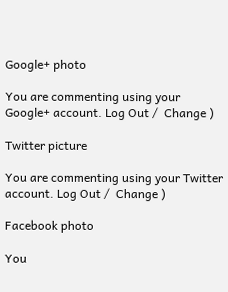Google+ photo

You are commenting using your Google+ account. Log Out /  Change )

Twitter picture

You are commenting using your Twitter account. Log Out /  Change )

Facebook photo

You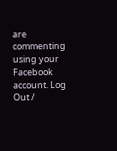are commenting using your Facebook account. Log Out /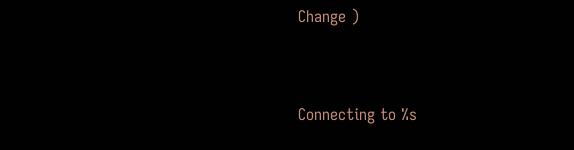Change )


Connecting to %s